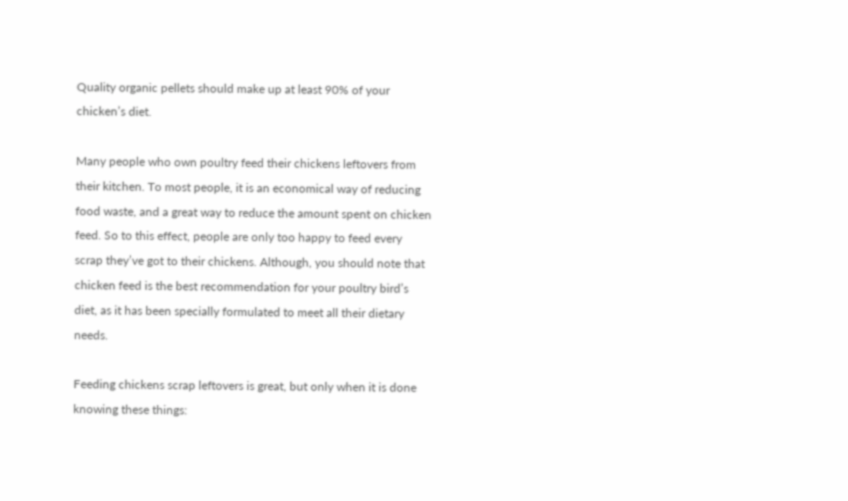Quality organic pellets should make up at least 90% of your chicken’s diet.

Many people who own poultry feed their chickens leftovers from their kitchen. To most people, it is an economical way of reducing food waste, and a great way to reduce the amount spent on chicken feed. So to this effect, people are only too happy to feed every scrap they’ve got to their chickens. Although, you should note that chicken feed is the best recommendation for your poultry bird’s diet, as it has been specially formulated to meet all their dietary needs.

Feeding chickens scrap leftovers is great, but only when it is done knowing these things: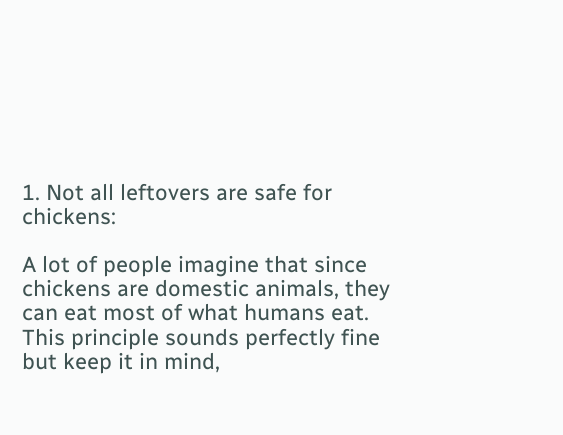1. Not all leftovers are safe for chickens:

A lot of people imagine that since chickens are domestic animals, they can eat most of what humans eat. This principle sounds perfectly fine but keep it in mind,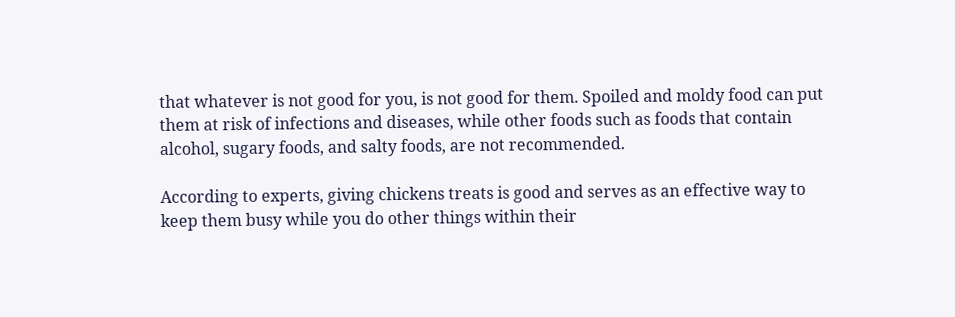that whatever is not good for you, is not good for them. Spoiled and moldy food can put them at risk of infections and diseases, while other foods such as foods that contain alcohol, sugary foods, and salty foods, are not recommended.

According to experts, giving chickens treats is good and serves as an effective way to keep them busy while you do other things within their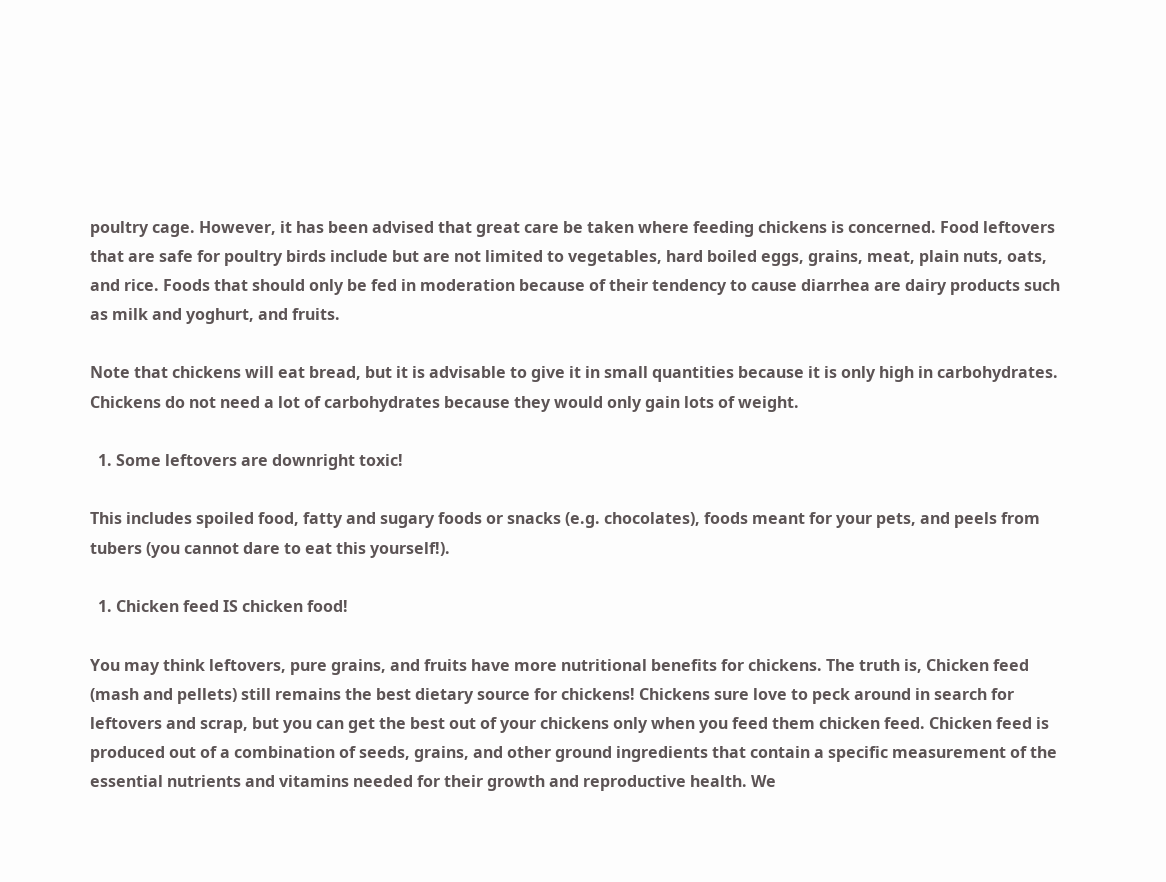poultry cage. However, it has been advised that great care be taken where feeding chickens is concerned. Food leftovers that are safe for poultry birds include but are not limited to vegetables, hard boiled eggs, grains, meat, plain nuts, oats, and rice. Foods that should only be fed in moderation because of their tendency to cause diarrhea are dairy products such as milk and yoghurt, and fruits.

Note that chickens will eat bread, but it is advisable to give it in small quantities because it is only high in carbohydrates. Chickens do not need a lot of carbohydrates because they would only gain lots of weight.

  1. Some leftovers are downright toxic!

This includes spoiled food, fatty and sugary foods or snacks (e.g. chocolates), foods meant for your pets, and peels from tubers (you cannot dare to eat this yourself!).

  1. Chicken feed IS chicken food!

You may think leftovers, pure grains, and fruits have more nutritional benefits for chickens. The truth is, Chicken feed (mash and pellets) still remains the best dietary source for chickens! Chickens sure love to peck around in search for leftovers and scrap, but you can get the best out of your chickens only when you feed them chicken feed. Chicken feed is produced out of a combination of seeds, grains, and other ground ingredients that contain a specific measurement of the essential nutrients and vitamins needed for their growth and reproductive health. We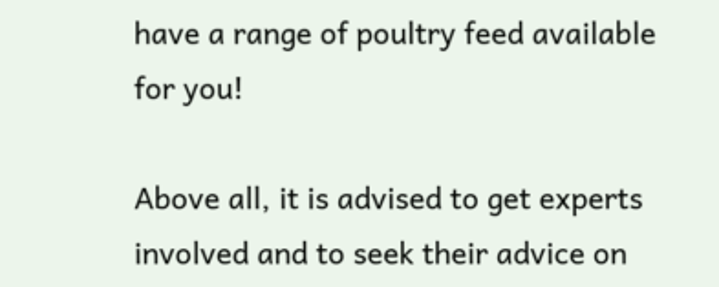have a range of poultry feed available for you!

Above all, it is advised to get experts involved and to seek their advice on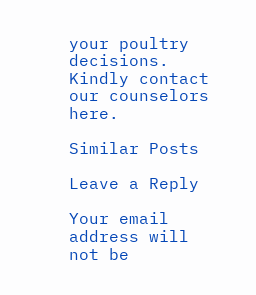your poultry decisions. Kindly contact our counselors here.

Similar Posts

Leave a Reply

Your email address will not be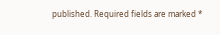published. Required fields are marked *